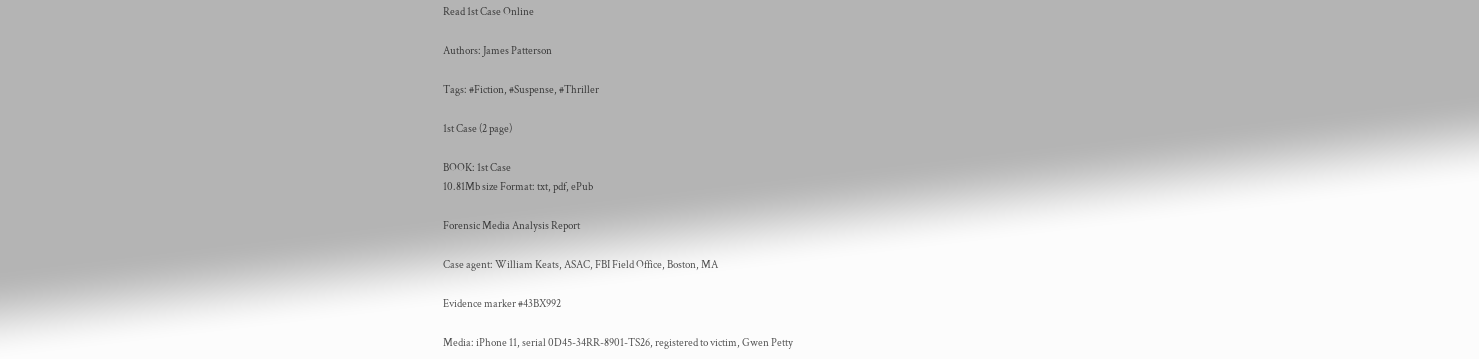Read 1st Case Online

Authors: James Patterson

Tags: #Fiction, #Suspense, #Thriller

1st Case (2 page)

BOOK: 1st Case
10.81Mb size Format: txt, pdf, ePub

Forensic Media Analysis Report

Case agent: William Keats, ASAC, FBI Field Office, Boston, MA

Evidence marker #43BX992

Media: iPhone 11, serial 0D45-34RR-8901-TS26, registered to victim, Gwen Petty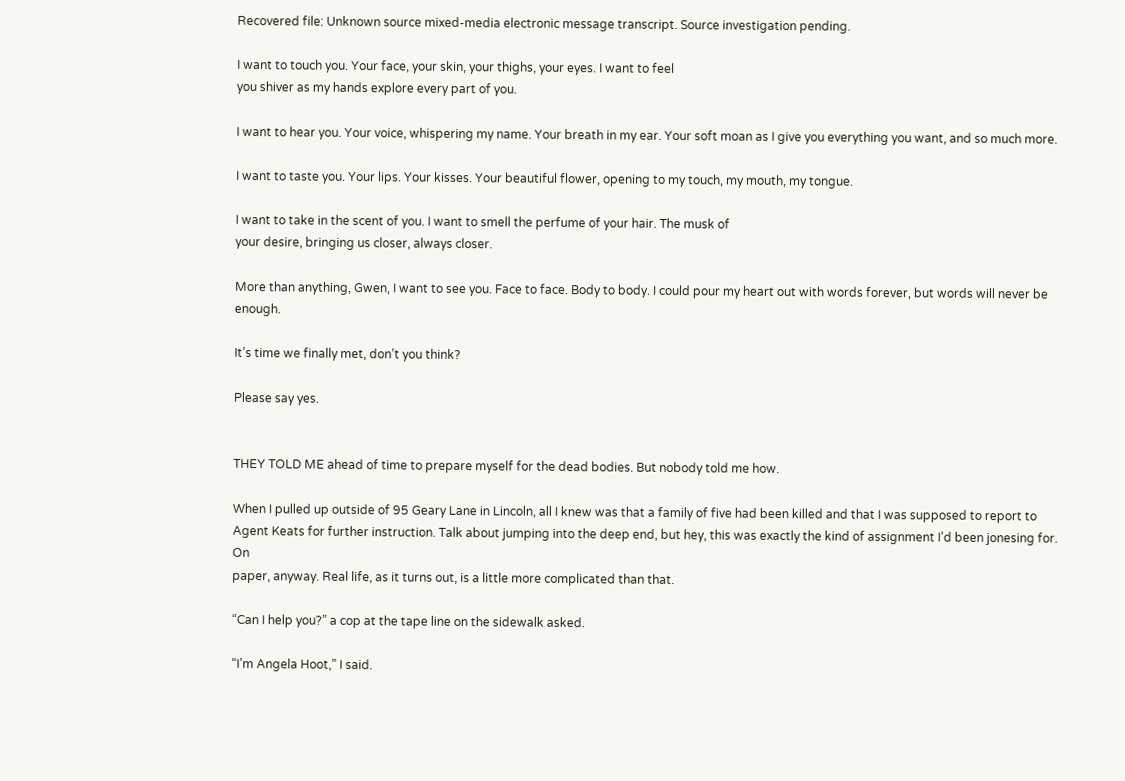Recovered file: Unknown source mixed-media electronic message transcript. Source investigation pending.

I want to touch you. Your face, your skin, your thighs, your eyes. I want to feel
you shiver as my hands explore every part of you.

I want to hear you. Your voice, whispering my name. Your breath in my ear. Your soft moan as I give you everything you want, and so much more.

I want to taste you. Your lips. Your kisses. Your beautiful flower, opening to my touch, my mouth, my tongue.

I want to take in the scent of you. I want to smell the perfume of your hair. The musk of
your desire, bringing us closer, always closer.

More than anything, Gwen, I want to see you. Face to face. Body to body. I could pour my heart out with words forever, but words will never be enough.

It’s time we finally met, don’t you think?

Please say yes.


THEY TOLD ME ahead of time to prepare myself for the dead bodies. But nobody told me how.

When I pulled up outside of 95 Geary Lane in Lincoln, all I knew was that a family of five had been killed and that I was supposed to report to Agent Keats for further instruction. Talk about jumping into the deep end, but hey, this was exactly the kind of assignment I’d been jonesing for. On
paper, anyway. Real life, as it turns out, is a little more complicated than that.

“Can I help you?” a cop at the tape line on the sidewalk asked.

“I’m Angela Hoot,” I said.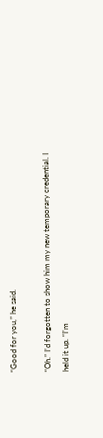“Good for you,” he said.

“Oh.” I’d forgotten to show him my new temporary credential. I held it up. “I’m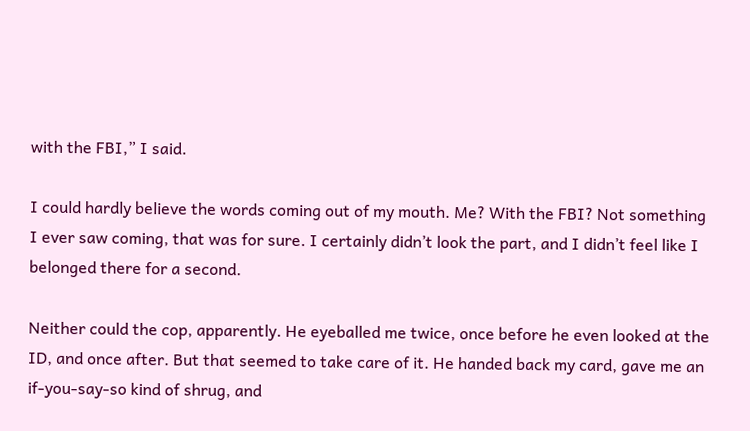with the FBI,” I said.

I could hardly believe the words coming out of my mouth. Me? With the FBI? Not something
I ever saw coming, that was for sure. I certainly didn’t look the part, and I didn’t feel like I belonged there for a second.

Neither could the cop, apparently. He eyeballed me twice, once before he even looked at the ID, and once after. But that seemed to take care of it. He handed back my card, gave me an if-you-say-so kind of shrug, and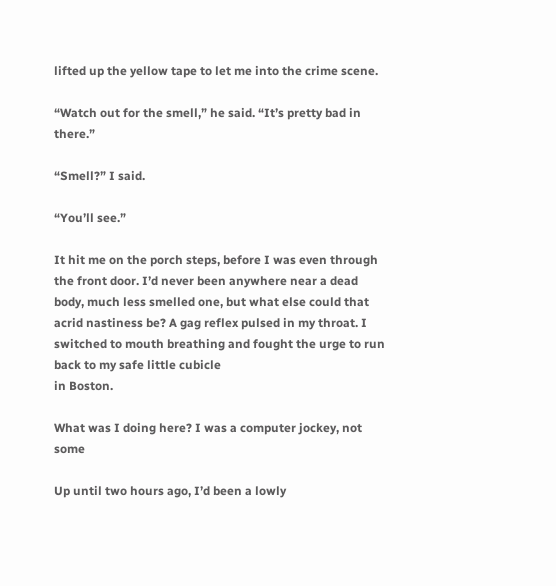lifted up the yellow tape to let me into the crime scene.

“Watch out for the smell,” he said. “It’s pretty bad in there.”

“Smell?” I said.

“You’ll see.”

It hit me on the porch steps, before I was even through the front door. I’d never been anywhere near a dead body, much less smelled one, but what else could that acrid nastiness be? A gag reflex pulsed in my throat. I switched to mouth breathing and fought the urge to run back to my safe little cubicle
in Boston.

What was I doing here? I was a computer jockey, not some

Up until two hours ago, I’d been a lowly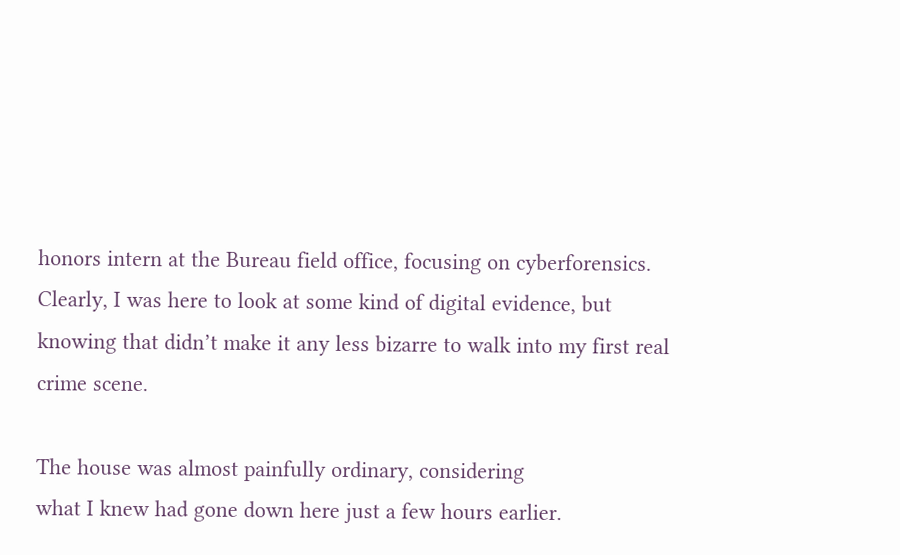honors intern at the Bureau field office, focusing on cyberforensics. Clearly, I was here to look at some kind of digital evidence, but knowing that didn’t make it any less bizarre to walk into my first real crime scene.

The house was almost painfully ordinary, considering
what I knew had gone down here just a few hours earlier.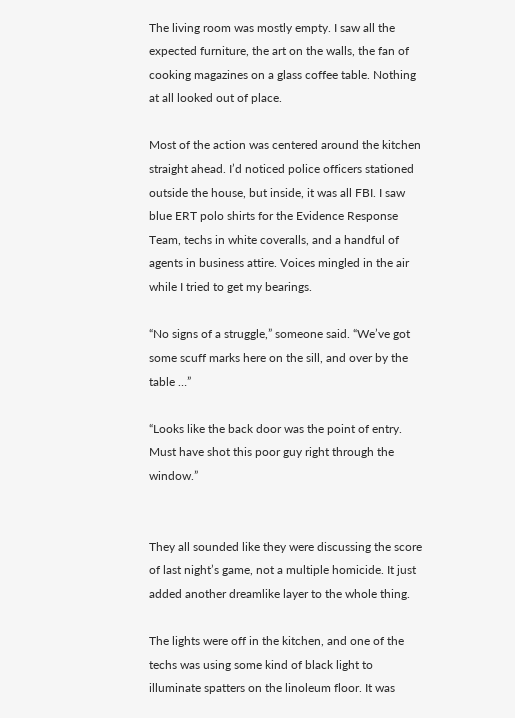The living room was mostly empty. I saw all the expected furniture, the art on the walls, the fan of cooking magazines on a glass coffee table. Nothing at all looked out of place.

Most of the action was centered around the kitchen straight ahead. I’d noticed police officers stationed outside the house, but inside, it was all FBI. I saw
blue ERT polo shirts for the Evidence Response Team, techs in white coveralls, and a handful of agents in business attire. Voices mingled in the air while I tried to get my bearings.

“No signs of a struggle,” someone said. “We’ve got some scuff marks here on the sill, and over by the table …”

“Looks like the back door was the point of entry. Must have shot this poor guy right through the window.”


They all sounded like they were discussing the score of last night’s game, not a multiple homicide. It just added another dreamlike layer to the whole thing.

The lights were off in the kitchen, and one of the techs was using some kind of black light to illuminate spatters on the linoleum floor. It was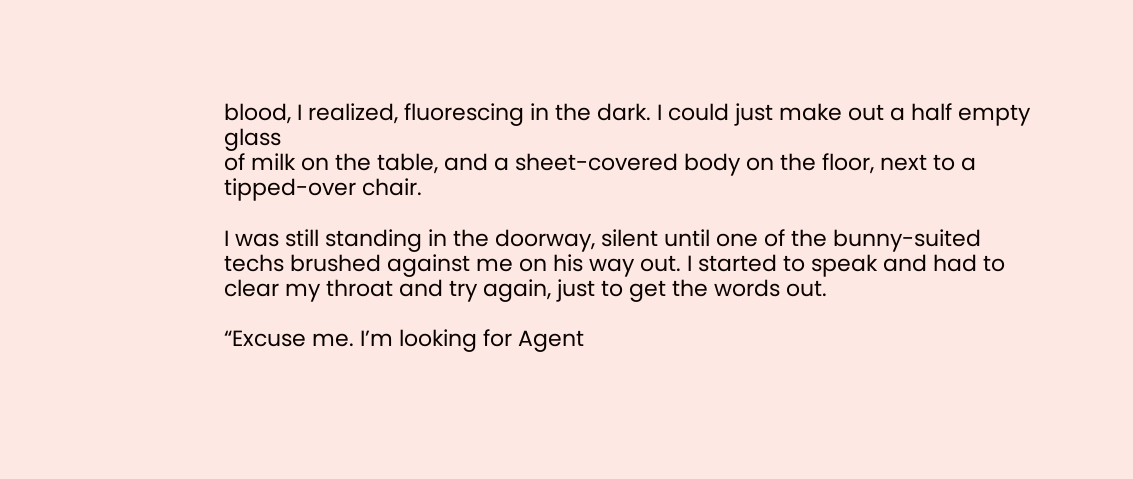blood, I realized, fluorescing in the dark. I could just make out a half empty glass
of milk on the table, and a sheet-covered body on the floor, next to a tipped-over chair.

I was still standing in the doorway, silent until one of the bunny-suited techs brushed against me on his way out. I started to speak and had to clear my throat and try again, just to get the words out.

“Excuse me. I’m looking for Agent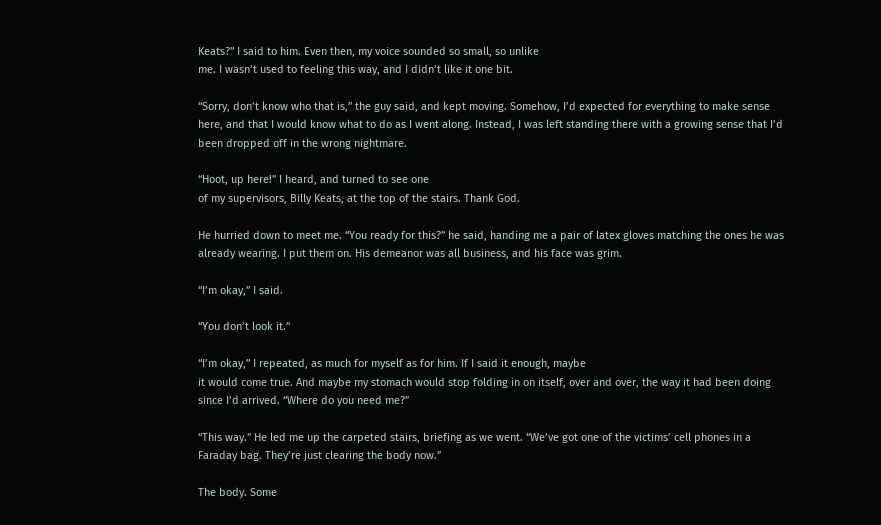Keats?” I said to him. Even then, my voice sounded so small, so unlike
me. I wasn’t used to feeling this way, and I didn’t like it one bit.

“Sorry, don’t know who that is,” the guy said, and kept moving. Somehow, I’d expected for everything to make sense here, and that I would know what to do as I went along. Instead, I was left standing there with a growing sense that I’d been dropped off in the wrong nightmare.

“Hoot, up here!” I heard, and turned to see one
of my supervisors, Billy Keats, at the top of the stairs. Thank God.

He hurried down to meet me. “You ready for this?” he said, handing me a pair of latex gloves matching the ones he was already wearing. I put them on. His demeanor was all business, and his face was grim.

“I’m okay,” I said.

“You don’t look it.”

“I’m okay,” I repeated, as much for myself as for him. If I said it enough, maybe
it would come true. And maybe my stomach would stop folding in on itself, over and over, the way it had been doing since I’d arrived. “Where do you need me?”

“This way.” He led me up the carpeted stairs, briefing as we went. “We’ve got one of the victims’ cell phones in a Faraday bag. They’re just clearing the body now.”

The body. Some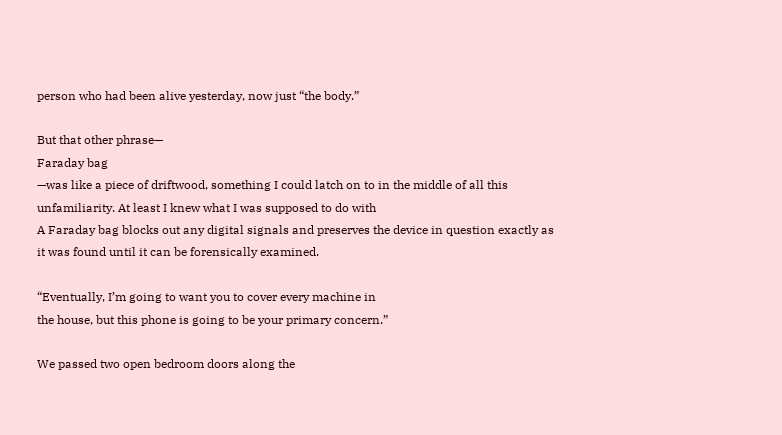person who had been alive yesterday, now just “the body.”

But that other phrase—
Faraday bag
—was like a piece of driftwood, something I could latch on to in the middle of all this unfamiliarity. At least I knew what I was supposed to do with
A Faraday bag blocks out any digital signals and preserves the device in question exactly as it was found until it can be forensically examined.

“Eventually, I’m going to want you to cover every machine in
the house, but this phone is going to be your primary concern.”

We passed two open bedroom doors along the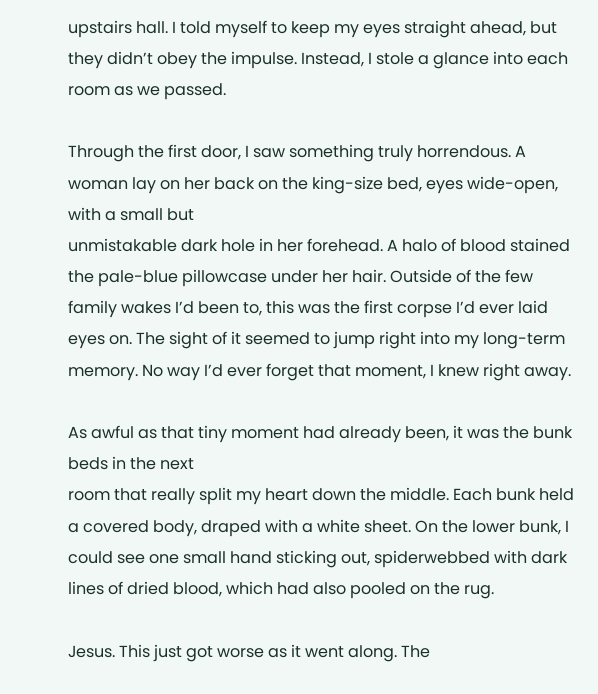upstairs hall. I told myself to keep my eyes straight ahead, but they didn’t obey the impulse. Instead, I stole a glance into each room as we passed.

Through the first door, I saw something truly horrendous. A woman lay on her back on the king-size bed, eyes wide-open, with a small but
unmistakable dark hole in her forehead. A halo of blood stained the pale-blue pillowcase under her hair. Outside of the few family wakes I’d been to, this was the first corpse I’d ever laid eyes on. The sight of it seemed to jump right into my long-term memory. No way I’d ever forget that moment, I knew right away.

As awful as that tiny moment had already been, it was the bunk beds in the next
room that really split my heart down the middle. Each bunk held a covered body, draped with a white sheet. On the lower bunk, I could see one small hand sticking out, spiderwebbed with dark lines of dried blood, which had also pooled on the rug.

Jesus. This just got worse as it went along. The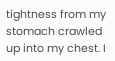tightness from my stomach crawled up into my chest. I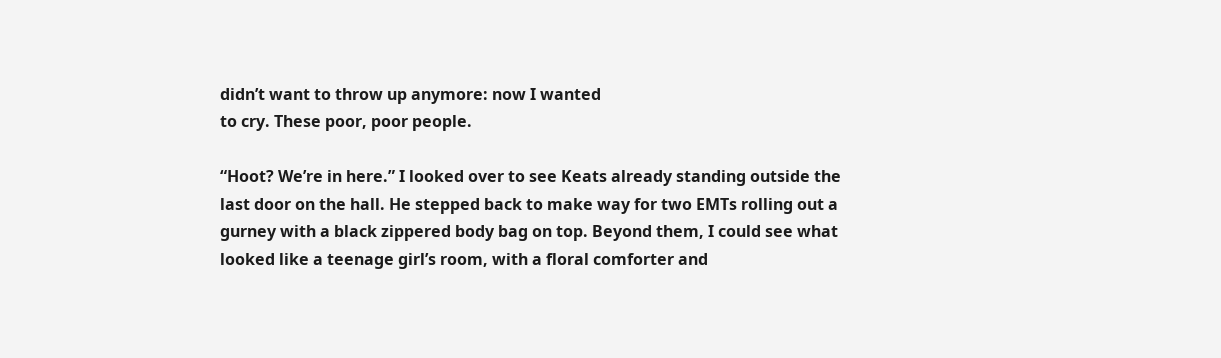didn’t want to throw up anymore: now I wanted
to cry. These poor, poor people.

“Hoot? We’re in here.” I looked over to see Keats already standing outside the last door on the hall. He stepped back to make way for two EMTs rolling out a gurney with a black zippered body bag on top. Beyond them, I could see what looked like a teenage girl’s room, with a floral comforter and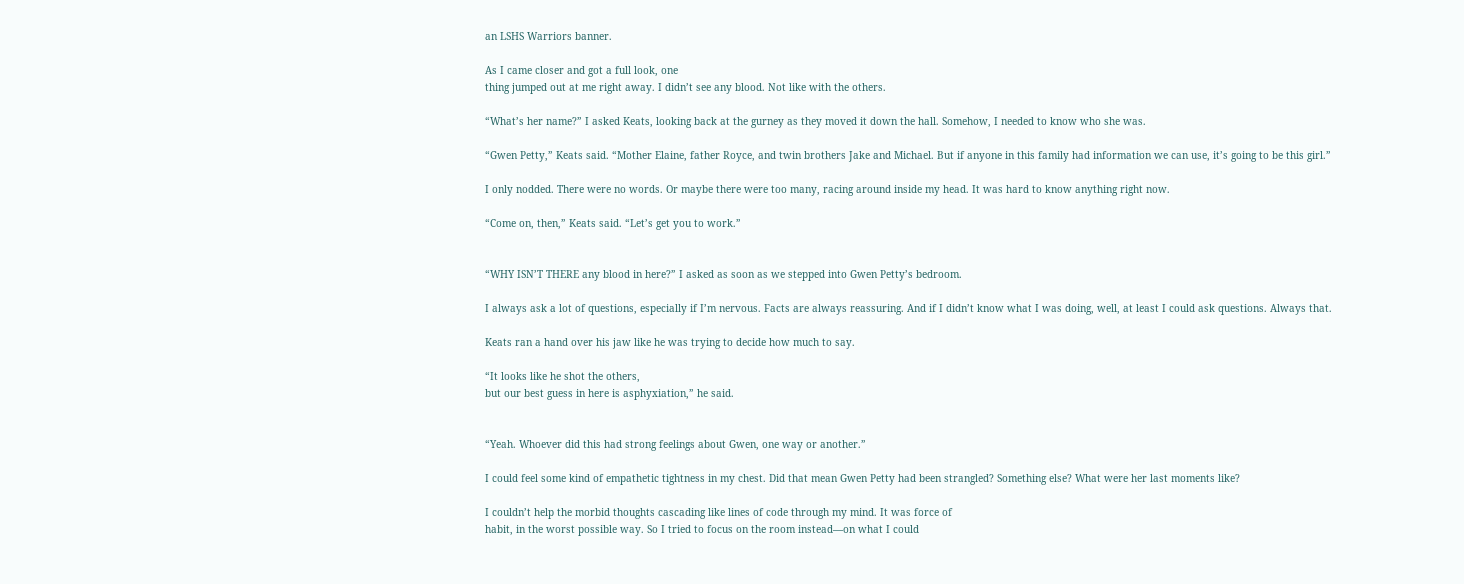an LSHS Warriors banner.

As I came closer and got a full look, one
thing jumped out at me right away. I didn’t see any blood. Not like with the others.

“What’s her name?” I asked Keats, looking back at the gurney as they moved it down the hall. Somehow, I needed to know who she was.

“Gwen Petty,” Keats said. “Mother Elaine, father Royce, and twin brothers Jake and Michael. But if anyone in this family had information we can use, it’s going to be this girl.”

I only nodded. There were no words. Or maybe there were too many, racing around inside my head. It was hard to know anything right now.

“Come on, then,” Keats said. “Let’s get you to work.”


“WHY ISN’T THERE any blood in here?” I asked as soon as we stepped into Gwen Petty’s bedroom.

I always ask a lot of questions, especially if I’m nervous. Facts are always reassuring. And if I didn’t know what I was doing, well, at least I could ask questions. Always that.

Keats ran a hand over his jaw like he was trying to decide how much to say.

“It looks like he shot the others,
but our best guess in here is asphyxiation,” he said.


“Yeah. Whoever did this had strong feelings about Gwen, one way or another.”

I could feel some kind of empathetic tightness in my chest. Did that mean Gwen Petty had been strangled? Something else? What were her last moments like?

I couldn’t help the morbid thoughts cascading like lines of code through my mind. It was force of
habit, in the worst possible way. So I tried to focus on the room instead—on what I could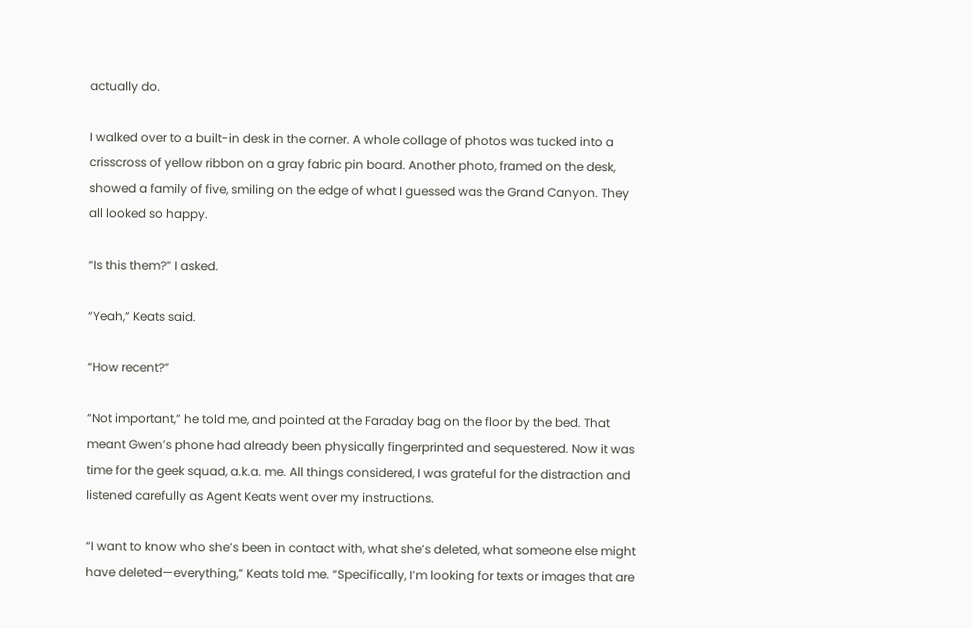actually do.

I walked over to a built-in desk in the corner. A whole collage of photos was tucked into a crisscross of yellow ribbon on a gray fabric pin board. Another photo, framed on the desk, showed a family of five, smiling on the edge of what I guessed was the Grand Canyon. They all looked so happy.

“Is this them?” I asked.

“Yeah,” Keats said.

“How recent?”

“Not important,” he told me, and pointed at the Faraday bag on the floor by the bed. That meant Gwen’s phone had already been physically fingerprinted and sequestered. Now it was time for the geek squad, a.k.a. me. All things considered, I was grateful for the distraction and listened carefully as Agent Keats went over my instructions.

“I want to know who she’s been in contact with, what she’s deleted, what someone else might have deleted—everything,” Keats told me. “Specifically, I’m looking for texts or images that are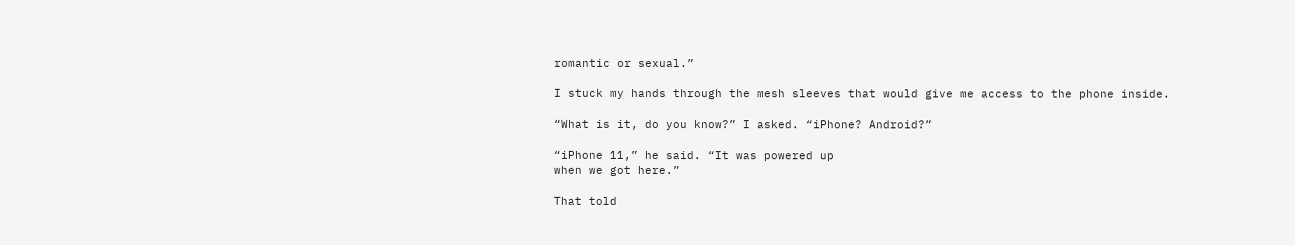romantic or sexual.”

I stuck my hands through the mesh sleeves that would give me access to the phone inside.

“What is it, do you know?” I asked. “iPhone? Android?”

“iPhone 11,” he said. “It was powered up
when we got here.”

That told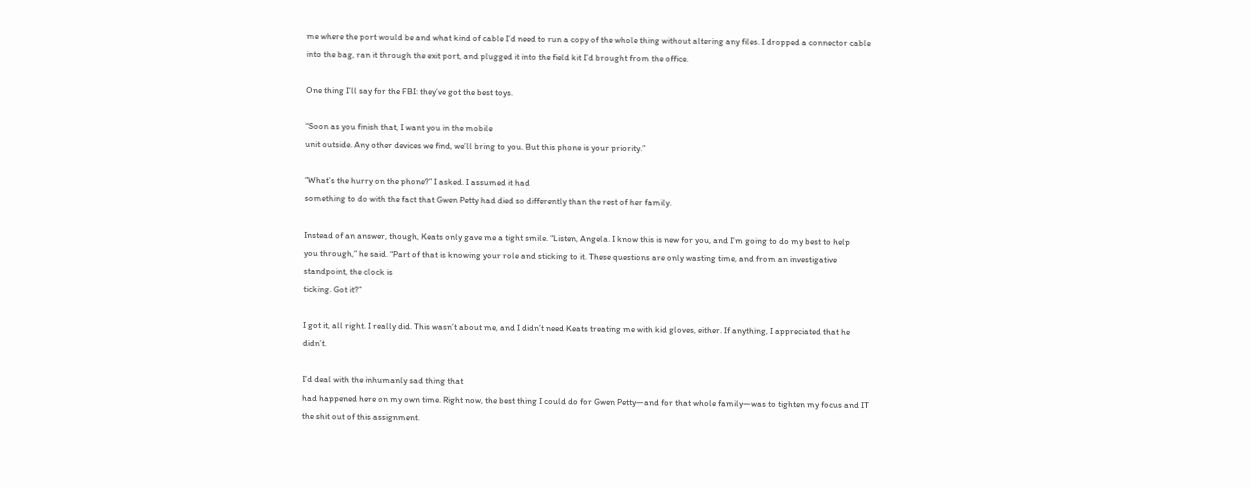me where the port would be and what kind of cable I’d need to run a copy of the whole thing without altering any files. I dropped a connector cable into the bag, ran it through the exit port, and plugged it into the field kit I’d brought from the office.

One thing I’ll say for the FBI: they’ve got the best toys.

“Soon as you finish that, I want you in the mobile
unit outside. Any other devices we find, we’ll bring to you. But this phone is your priority.”

“What’s the hurry on the phone?” I asked. I assumed it had
something to do with the fact that Gwen Petty had died so differently than the rest of her family.

Instead of an answer, though, Keats only gave me a tight smile. “Listen, Angela. I know this is new for you, and I’m going to do my best to help
you through,” he said. “Part of that is knowing your role and sticking to it. These questions are only wasting time, and from an investigative standpoint, the clock is
ticking. Got it?”

I got it, all right. I really did. This wasn’t about me, and I didn’t need Keats treating me with kid gloves, either. If anything, I appreciated that he didn’t.

I’d deal with the inhumanly sad thing that
had happened here on my own time. Right now, the best thing I could do for Gwen Petty—and for that whole family—was to tighten my focus and IT the shit out of this assignment.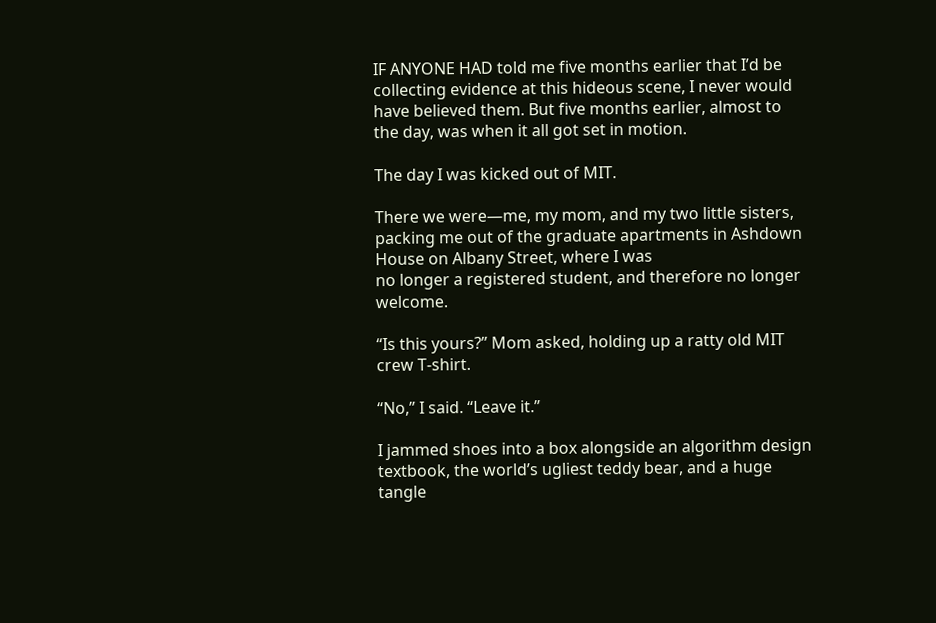IF ANYONE HAD told me five months earlier that I’d be collecting evidence at this hideous scene, I never would have believed them. But five months earlier, almost to the day, was when it all got set in motion.

The day I was kicked out of MIT.

There we were—me, my mom, and my two little sisters, packing me out of the graduate apartments in Ashdown House on Albany Street, where I was
no longer a registered student, and therefore no longer welcome.

“Is this yours?” Mom asked, holding up a ratty old MIT crew T-shirt.

“No,” I said. “Leave it.”

I jammed shoes into a box alongside an algorithm design textbook, the world’s ugliest teddy bear, and a huge tangle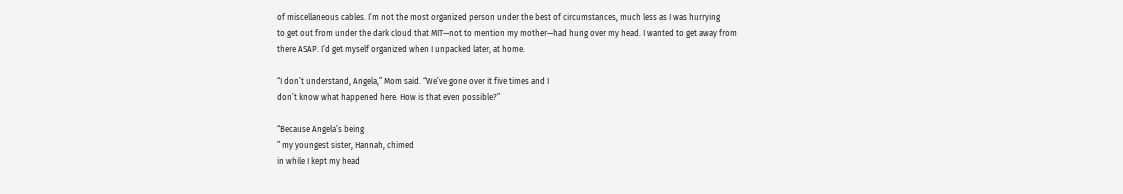of miscellaneous cables. I’m not the most organized person under the best of circumstances, much less as I was hurrying
to get out from under the dark cloud that MIT—not to mention my mother—had hung over my head. I wanted to get away from
there ASAP. I’d get myself organized when I unpacked later, at home.

“I don’t understand, Angela,” Mom said. “We’ve gone over it five times and I
don’t know what happened here. How is that even possible?”

“Because Angela’s being
” my youngest sister, Hannah, chimed
in while I kept my head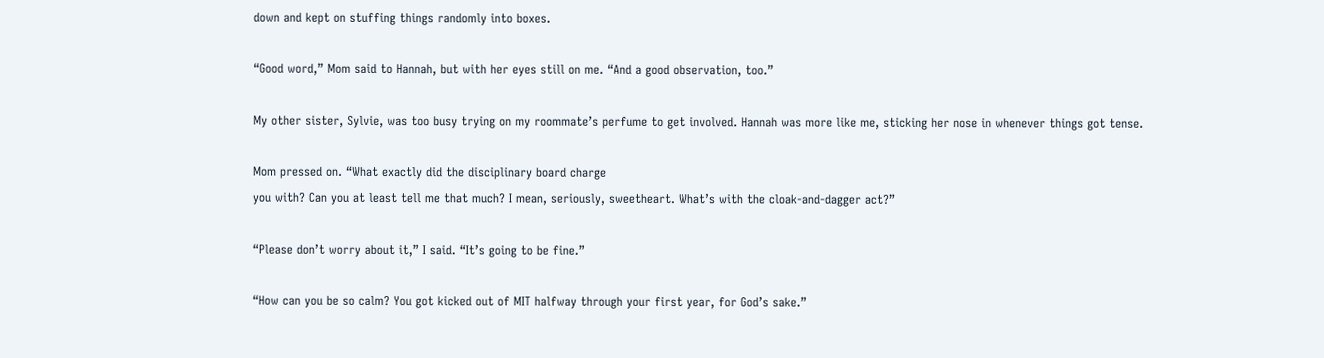down and kept on stuffing things randomly into boxes.

“Good word,” Mom said to Hannah, but with her eyes still on me. “And a good observation, too.”

My other sister, Sylvie, was too busy trying on my roommate’s perfume to get involved. Hannah was more like me, sticking her nose in whenever things got tense.

Mom pressed on. “What exactly did the disciplinary board charge
you with? Can you at least tell me that much? I mean, seriously, sweetheart. What’s with the cloak-and-dagger act?”

“Please don’t worry about it,” I said. “It’s going to be fine.”

“How can you be so calm? You got kicked out of MIT halfway through your first year, for God’s sake.”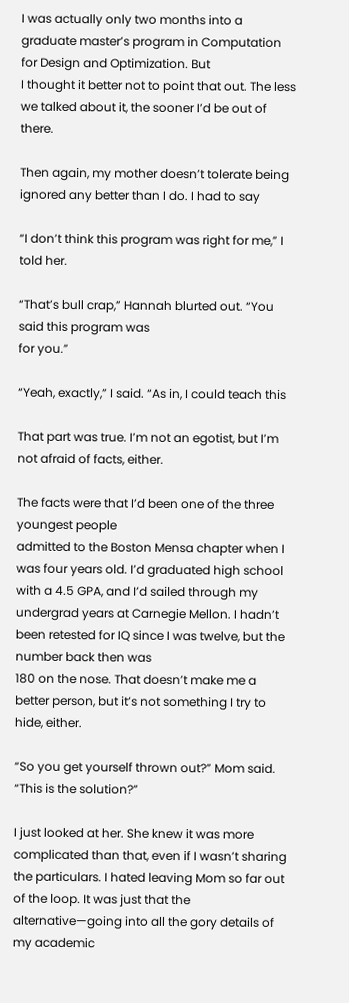I was actually only two months into a graduate master’s program in Computation for Design and Optimization. But
I thought it better not to point that out. The less we talked about it, the sooner I’d be out of there.

Then again, my mother doesn’t tolerate being ignored any better than I do. I had to say

“I don’t think this program was right for me,” I told her.

“That’s bull crap,” Hannah blurted out. “You said this program was
for you.”

“Yeah, exactly,” I said. “As in, I could teach this

That part was true. I’m not an egotist, but I’m not afraid of facts, either.

The facts were that I’d been one of the three youngest people
admitted to the Boston Mensa chapter when I was four years old. I’d graduated high school with a 4.5 GPA, and I’d sailed through my undergrad years at Carnegie Mellon. I hadn’t been retested for IQ since I was twelve, but the number back then was
180 on the nose. That doesn’t make me a better person, but it’s not something I try to hide, either.

“So you get yourself thrown out?” Mom said. “This is the solution?”

I just looked at her. She knew it was more complicated than that, even if I wasn’t sharing the particulars. I hated leaving Mom so far out of the loop. It was just that the alternative—going into all the gory details of my academic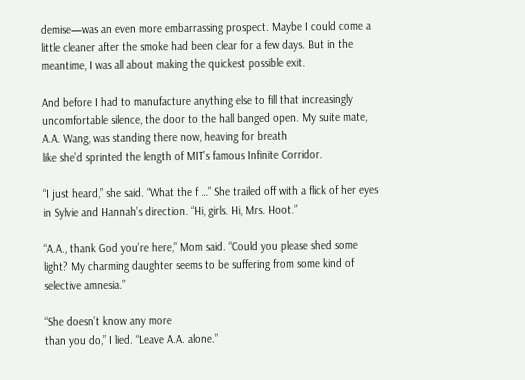demise—was an even more embarrassing prospect. Maybe I could come a little cleaner after the smoke had been clear for a few days. But in the meantime, I was all about making the quickest possible exit.

And before I had to manufacture anything else to fill that increasingly uncomfortable silence, the door to the hall banged open. My suite mate, A.A. Wang, was standing there now, heaving for breath
like she’d sprinted the length of MIT’s famous Infinite Corridor.

“I just heard,” she said. “What the f …” She trailed off with a flick of her eyes in Sylvie and Hannah’s direction. “Hi, girls. Hi, Mrs. Hoot.”

“A.A., thank God you’re here,” Mom said. “Could you please shed some light? My charming daughter seems to be suffering from some kind of selective amnesia.”

“She doesn’t know any more
than you do,” I lied. “Leave A.A. alone.”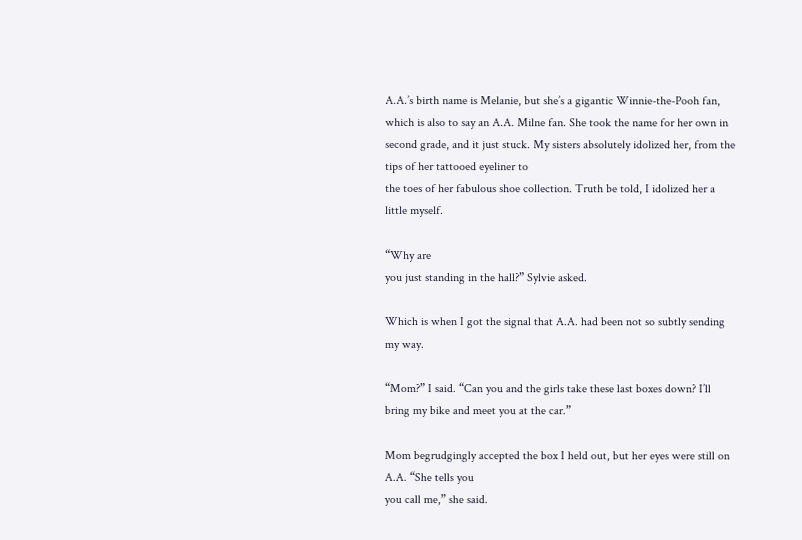A.A.’s birth name is Melanie, but she’s a gigantic Winnie-the-Pooh fan, which is also to say an A.A. Milne fan. She took the name for her own in second grade, and it just stuck. My sisters absolutely idolized her, from the tips of her tattooed eyeliner to
the toes of her fabulous shoe collection. Truth be told, I idolized her a little myself.

“Why are
you just standing in the hall?” Sylvie asked.

Which is when I got the signal that A.A. had been not so subtly sending my way.

“Mom?” I said. “Can you and the girls take these last boxes down? I’ll bring my bike and meet you at the car.”

Mom begrudgingly accepted the box I held out, but her eyes were still on A.A. “She tells you
you call me,” she said.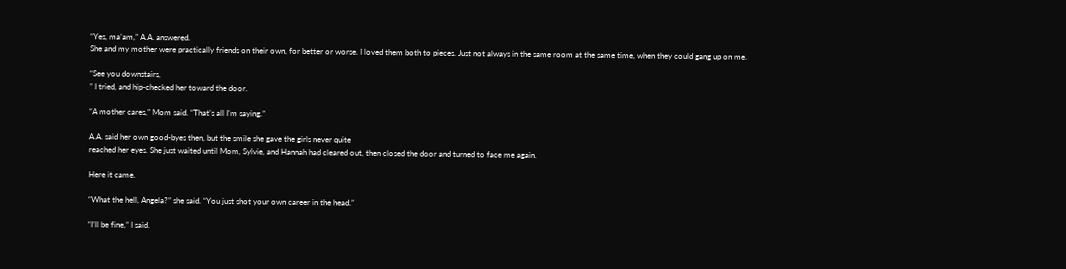“Yes, ma’am,” A.A. answered.
She and my mother were practically friends on their own, for better or worse. I loved them both to pieces. Just not always in the same room at the same time, when they could gang up on me.

“See you downstairs,
” I tried, and hip-checked her toward the door.

“A mother cares,” Mom said. “That’s all I’m saying.”

A.A. said her own good-byes then, but the smile she gave the girls never quite
reached her eyes. She just waited until Mom, Sylvie, and Hannah had cleared out, then closed the door and turned to face me again.

Here it came.

“What the hell, Angela?” she said. “You just shot your own career in the head.”

“I’ll be fine,” I said.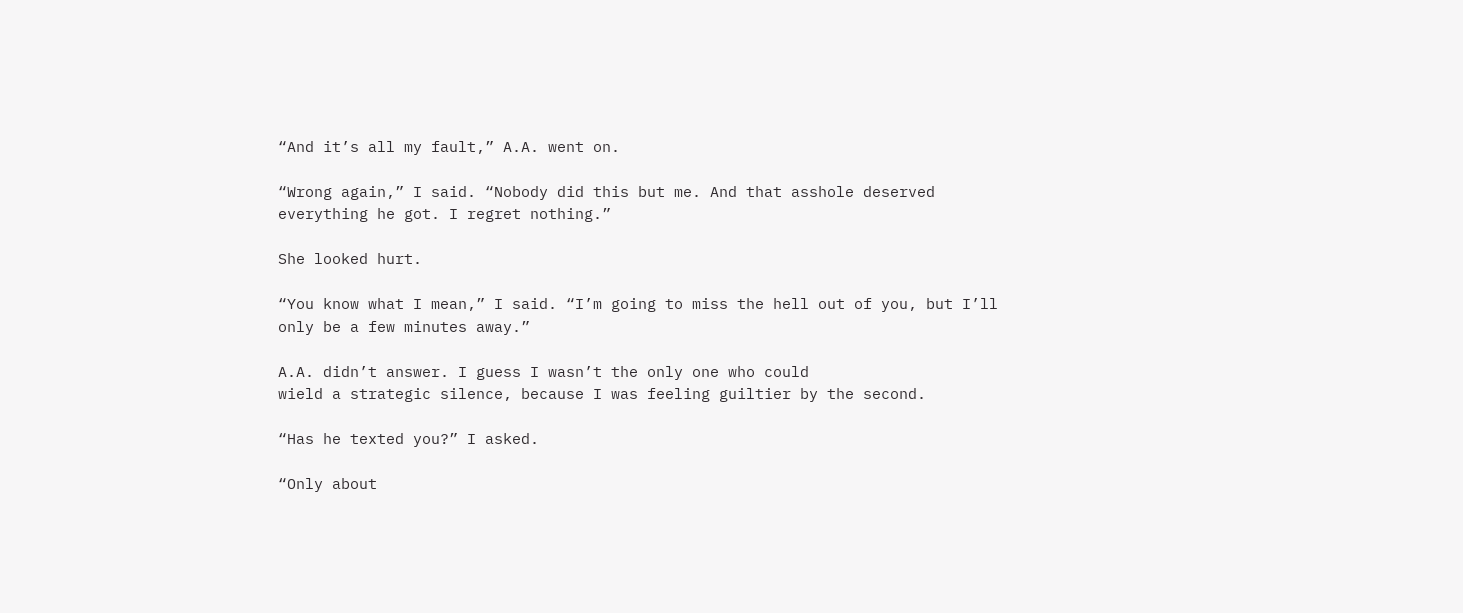“And it’s all my fault,” A.A. went on.

“Wrong again,” I said. “Nobody did this but me. And that asshole deserved everything he got. I regret nothing.”

She looked hurt.

“You know what I mean,” I said. “I’m going to miss the hell out of you, but I’ll only be a few minutes away.”

A.A. didn’t answer. I guess I wasn’t the only one who could
wield a strategic silence, because I was feeling guiltier by the second.

“Has he texted you?” I asked.

“Only about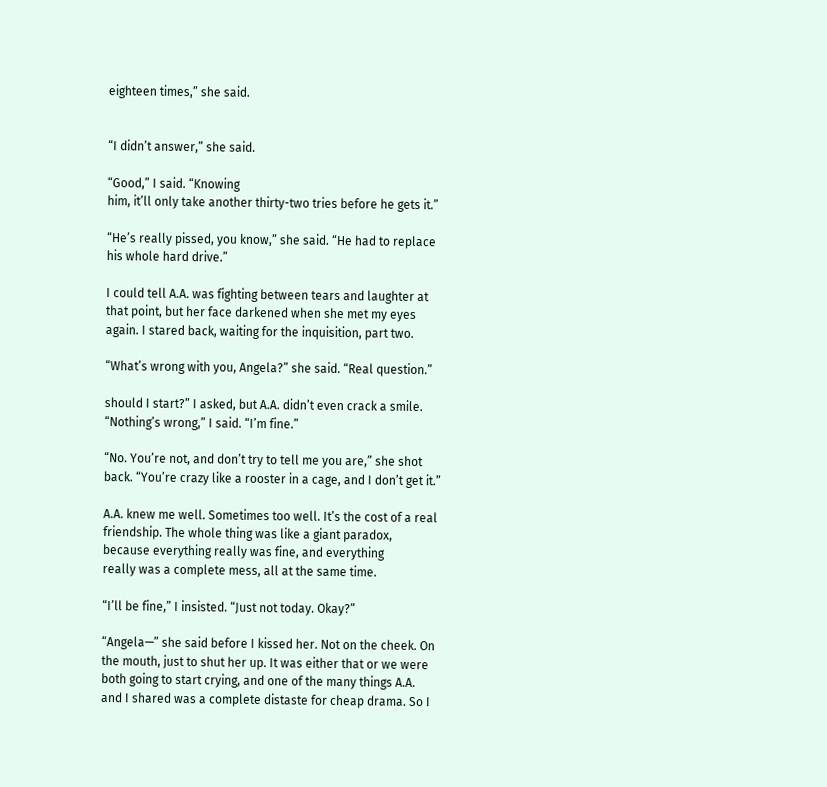eighteen times,” she said.


“I didn’t answer,” she said.

“Good,” I said. “Knowing
him, it’ll only take another thirty-two tries before he gets it.”

“He’s really pissed, you know,” she said. “He had to replace his whole hard drive.”

I could tell A.A. was fighting between tears and laughter at that point, but her face darkened when she met my eyes again. I stared back, waiting for the inquisition, part two.

“What’s wrong with you, Angela?” she said. “Real question.”

should I start?” I asked, but A.A. didn’t even crack a smile. “Nothing’s wrong,” I said. “I’m fine.”

“No. You’re not, and don’t try to tell me you are,” she shot back. “You’re crazy like a rooster in a cage, and I don’t get it.”

A.A. knew me well. Sometimes too well. It’s the cost of a real friendship. The whole thing was like a giant paradox, because everything really was fine, and everything
really was a complete mess, all at the same time.

“I’ll be fine,” I insisted. “Just not today. Okay?”

“Angela—” she said before I kissed her. Not on the cheek. On the mouth, just to shut her up. It was either that or we were both going to start crying, and one of the many things A.A. and I shared was a complete distaste for cheap drama. So I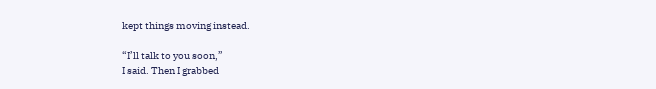kept things moving instead.

“I’ll talk to you soon,”
I said. Then I grabbed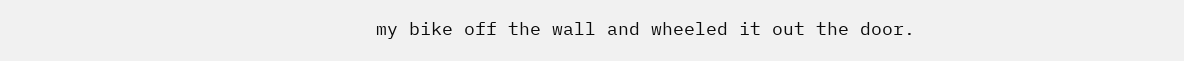my bike off the wall and wheeled it out the door.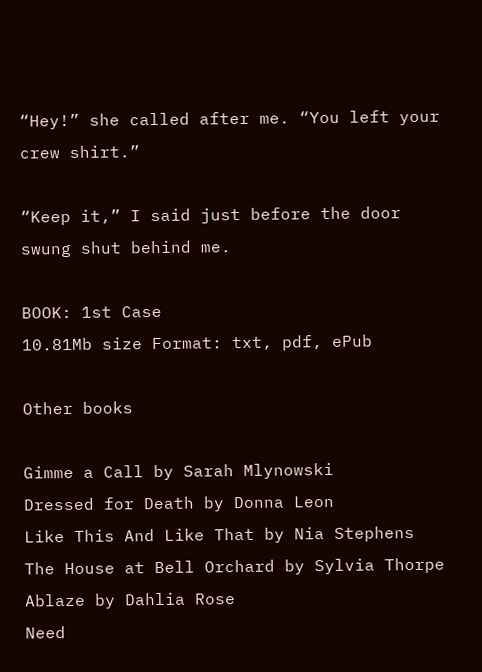“Hey!” she called after me. “You left your crew shirt.”

“Keep it,” I said just before the door swung shut behind me.

BOOK: 1st Case
10.81Mb size Format: txt, pdf, ePub

Other books

Gimme a Call by Sarah Mlynowski
Dressed for Death by Donna Leon
Like This And Like That by Nia Stephens
The House at Bell Orchard by Sylvia Thorpe
Ablaze by Dahlia Rose
Need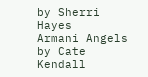by Sherri Hayes
Armani Angels by Cate Kendall